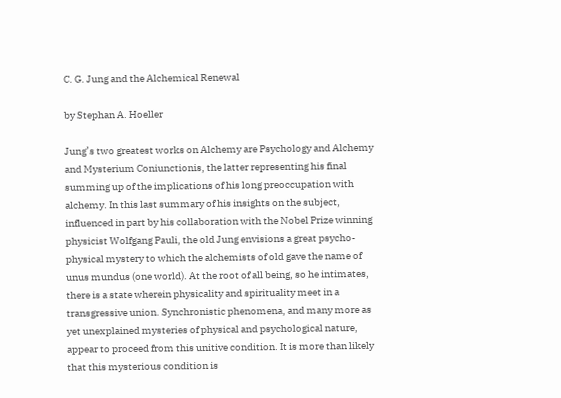C. G. Jung and the Alchemical Renewal

by Stephan A. Hoeller

Jung’s two greatest works on Alchemy are Psychology and Alchemy and Mysterium Coniunctionis, the latter representing his final summing up of the implications of his long preoccupation with alchemy. In this last summary of his insights on the subject, influenced in part by his collaboration with the Nobel Prize winning physicist Wolfgang Pauli, the old Jung envisions a great psycho-physical mystery to which the alchemists of old gave the name of unus mundus (one world). At the root of all being, so he intimates, there is a state wherein physicality and spirituality meet in a transgressive union. Synchronistic phenomena, and many more as yet unexplained mysteries of physical and psychological nature, appear to proceed from this unitive condition. It is more than likely that this mysterious condition is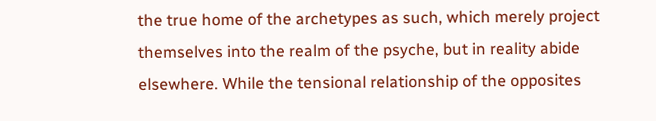the true home of the archetypes as such, which merely project themselves into the realm of the psyche, but in reality abide elsewhere. While the tensional relationship of the opposites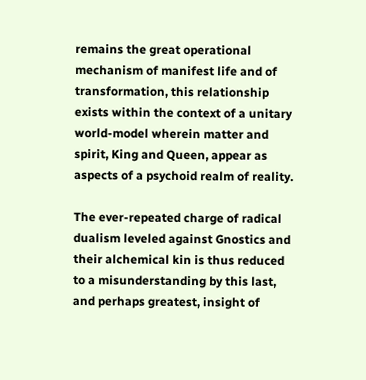remains the great operational mechanism of manifest life and of transformation, this relationship exists within the context of a unitary world-model wherein matter and spirit, King and Queen, appear as aspects of a psychoid realm of reality.

The ever-repeated charge of radical dualism leveled against Gnostics and their alchemical kin is thus reduced to a misunderstanding by this last, and perhaps greatest, insight of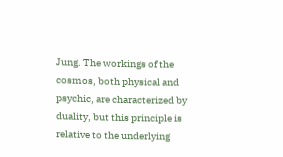Jung. The workings of the cosmos, both physical and psychic, are characterized by duality, but this principle is relative to the underlying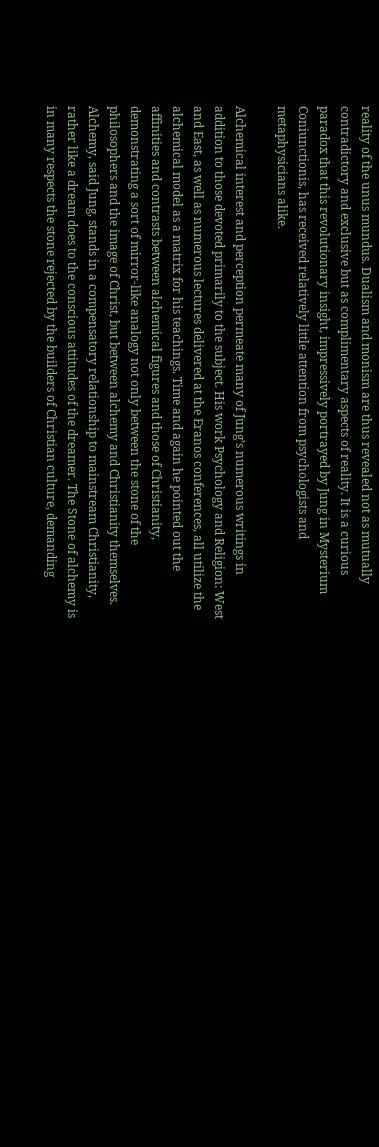reality of the unus mundus. Dualism and monism are thus revealed not as mutually contradictory and exclusive but as complimentary aspects of reality. It is a curious paradox that this revolutionary insight, impressively portrayed by Jung in Mysterium Coniunctionis, has received relatively little attention from psychologists and metaphysicians alike.

Alchemical interest and perception permeate many of Jung’s numerous writings in addition to those devoted primarily to the subject. His work Psychology and Religion: West and East, as well as numerous lectures delivered at the Eranos conferences, all utilize the alchemical model as a matrix for his teachings. Time and again he pointed out the affinities and contrasts between alchemical figures and those of Christianity, demonstrating a sort of mirror-like analogy not only between the stone of the philosophers and the image of Christ, but between alchemy and Christianity themselves. Alchemy, said Jung, stands in a compensatory relationship to mainstream Christianity, rather like a dream does to the conscious attitudes of the dreamer. The Stone of alchemy is in many respects the stone rejected by the builders of Christian culture, demanding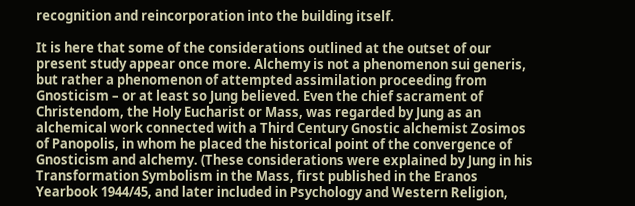recognition and reincorporation into the building itself.

It is here that some of the considerations outlined at the outset of our present study appear once more. Alchemy is not a phenomenon sui generis, but rather a phenomenon of attempted assimilation proceeding from Gnosticism – or at least so Jung believed. Even the chief sacrament of Christendom, the Holy Eucharist or Mass, was regarded by Jung as an alchemical work connected with a Third Century Gnostic alchemist Zosimos of Panopolis, in whom he placed the historical point of the convergence of Gnosticism and alchemy. (These considerations were explained by Jung in his Transformation Symbolism in the Mass, first published in the Eranos Yearbook 1944/45, and later included in Psychology and Western Religion,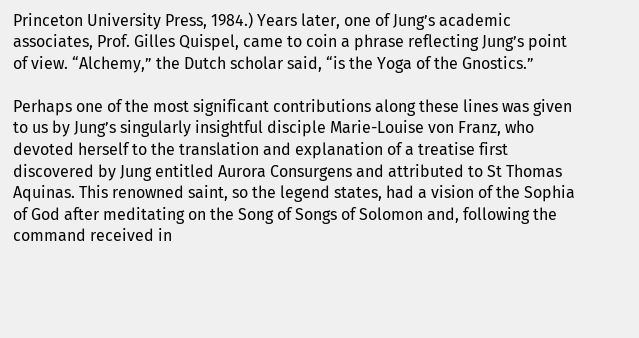Princeton University Press, 1984.) Years later, one of Jung’s academic associates, Prof. Gilles Quispel, came to coin a phrase reflecting Jung’s point of view. “Alchemy,” the Dutch scholar said, “is the Yoga of the Gnostics.”

Perhaps one of the most significant contributions along these lines was given to us by Jung’s singularly insightful disciple Marie-Louise von Franz, who devoted herself to the translation and explanation of a treatise first discovered by Jung entitled Aurora Consurgens and attributed to St Thomas Aquinas. This renowned saint, so the legend states, had a vision of the Sophia of God after meditating on the Song of Songs of Solomon and, following the command received in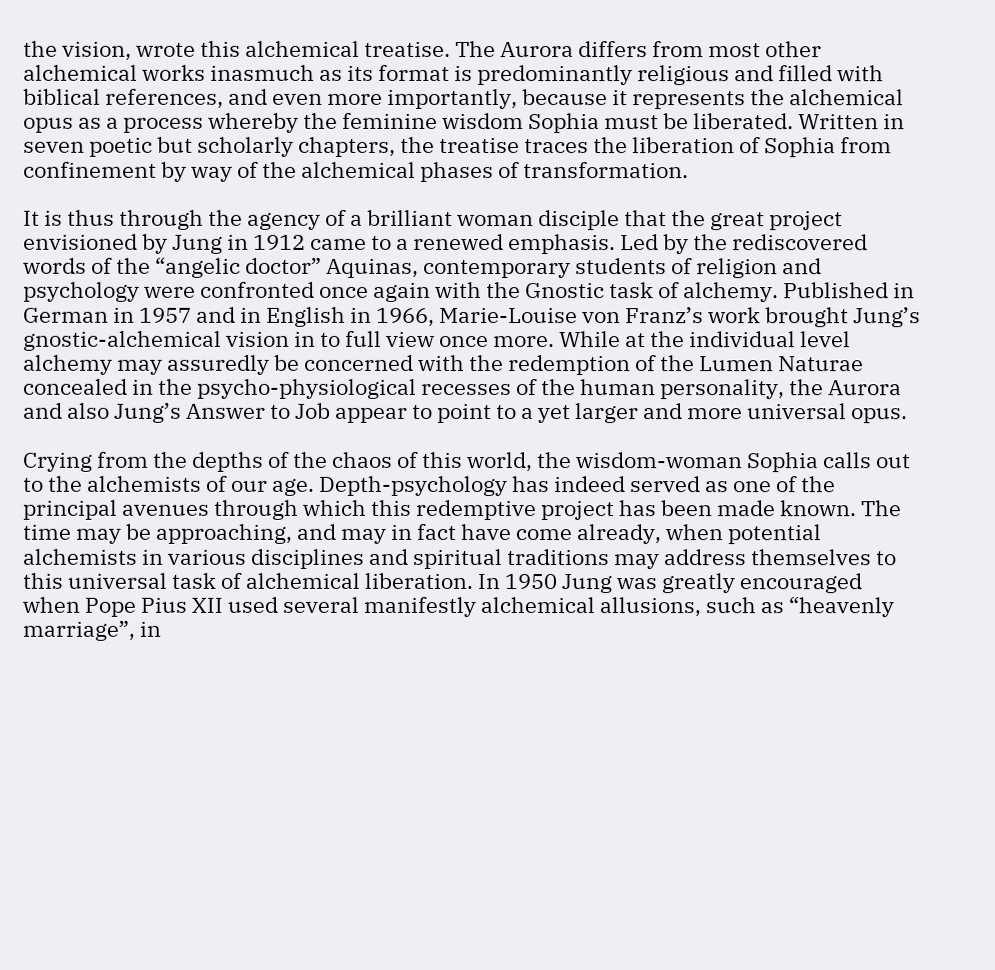the vision, wrote this alchemical treatise. The Aurora differs from most other alchemical works inasmuch as its format is predominantly religious and filled with biblical references, and even more importantly, because it represents the alchemical opus as a process whereby the feminine wisdom Sophia must be liberated. Written in seven poetic but scholarly chapters, the treatise traces the liberation of Sophia from confinement by way of the alchemical phases of transformation.

It is thus through the agency of a brilliant woman disciple that the great project envisioned by Jung in 1912 came to a renewed emphasis. Led by the rediscovered words of the “angelic doctor” Aquinas, contemporary students of religion and psychology were confronted once again with the Gnostic task of alchemy. Published in German in 1957 and in English in 1966, Marie-Louise von Franz’s work brought Jung’s gnostic-alchemical vision in to full view once more. While at the individual level alchemy may assuredly be concerned with the redemption of the Lumen Naturae concealed in the psycho-physiological recesses of the human personality, the Aurora and also Jung’s Answer to Job appear to point to a yet larger and more universal opus.

Crying from the depths of the chaos of this world, the wisdom-woman Sophia calls out to the alchemists of our age. Depth-psychology has indeed served as one of the principal avenues through which this redemptive project has been made known. The time may be approaching, and may in fact have come already, when potential alchemists in various disciplines and spiritual traditions may address themselves to this universal task of alchemical liberation. In 1950 Jung was greatly encouraged when Pope Pius XII used several manifestly alchemical allusions, such as “heavenly marriage”, in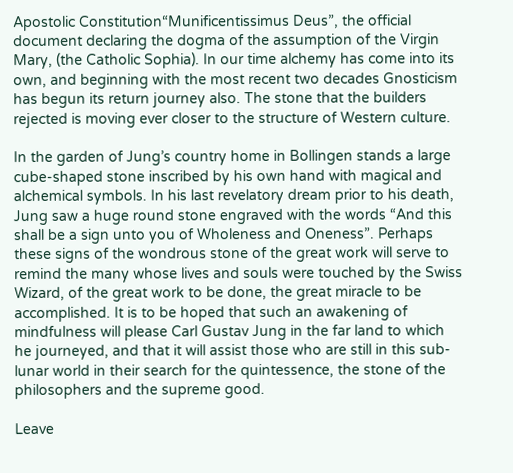Apostolic Constitution“Munificentissimus Deus”, the official document declaring the dogma of the assumption of the Virgin Mary, (the Catholic Sophia). In our time alchemy has come into its own, and beginning with the most recent two decades Gnosticism has begun its return journey also. The stone that the builders rejected is moving ever closer to the structure of Western culture.

In the garden of Jung’s country home in Bollingen stands a large cube-shaped stone inscribed by his own hand with magical and alchemical symbols. In his last revelatory dream prior to his death, Jung saw a huge round stone engraved with the words “And this shall be a sign unto you of Wholeness and Oneness”. Perhaps these signs of the wondrous stone of the great work will serve to remind the many whose lives and souls were touched by the Swiss Wizard, of the great work to be done, the great miracle to be accomplished. It is to be hoped that such an awakening of mindfulness will please Carl Gustav Jung in the far land to which he journeyed, and that it will assist those who are still in this sub-lunar world in their search for the quintessence, the stone of the philosophers and the supreme good.

Leave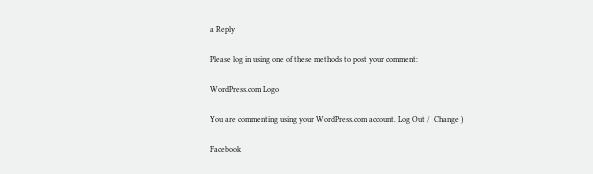a Reply

Please log in using one of these methods to post your comment:

WordPress.com Logo

You are commenting using your WordPress.com account. Log Out /  Change )

Facebook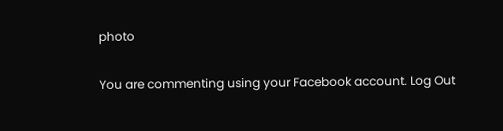photo

You are commenting using your Facebook account. Log Out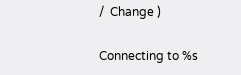/  Change )

Connecting to %s